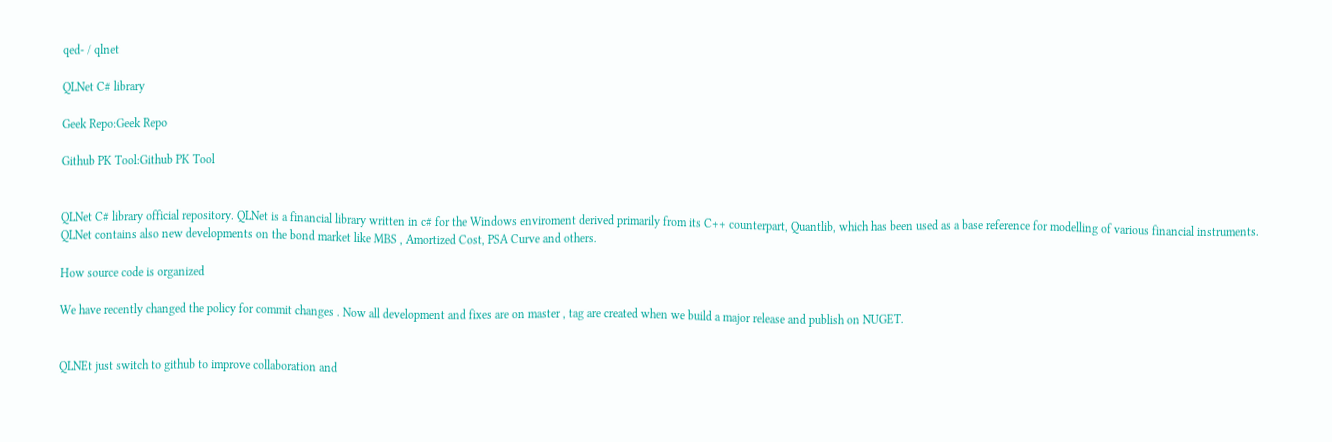qed- / qlnet

QLNet C# library

Geek Repo:Geek Repo

Github PK Tool:Github PK Tool


QLNet C# library official repository. QLNet is a financial library written in c# for the Windows enviroment derived primarily from its C++ counterpart, Quantlib, which has been used as a base reference for modelling of various financial instruments. QLNet contains also new developments on the bond market like MBS , Amortized Cost, PSA Curve and others.

How source code is organized

We have recently changed the policy for commit changes . Now all development and fixes are on master , tag are created when we build a major release and publish on NUGET.


QLNEt just switch to github to improve collaboration and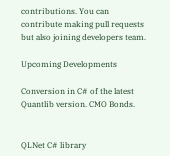contributions. You can contribute making pull requests but also joining developers team.

Upcoming Developments

Conversion in C# of the latest Quantlib version. CMO Bonds.


QLNet C# library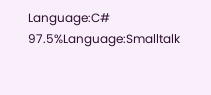Language:C# 97.5%Language:Smalltalk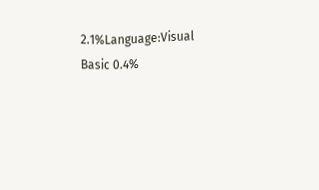2.1%Language:Visual Basic 0.4%